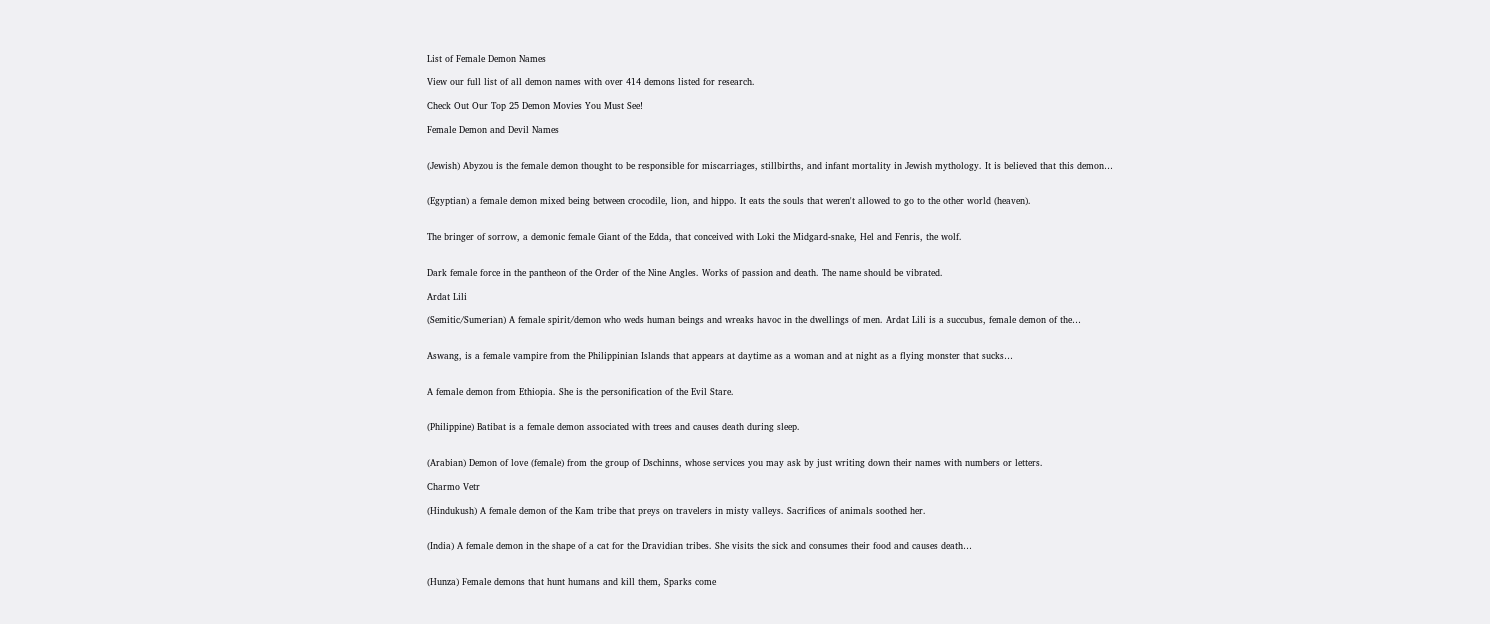List of Female Demon Names

View our full list of all demon names with over 414 demons listed for research.

Check Out Our Top 25 Demon Movies You Must See!

Female Demon and Devil Names


(Jewish) Abyzou is the female demon thought to be responsible for miscarriages, stillbirths, and infant mortality in Jewish mythology. It is believed that this demon…


(Egyptian) a female demon mixed being between crocodile, lion, and hippo. It eats the souls that weren't allowed to go to the other world (heaven).


The bringer of sorrow, a demonic female Giant of the Edda, that conceived with Loki the Midgard-snake, Hel and Fenris, the wolf.


Dark female force in the pantheon of the Order of the Nine Angles. Works of passion and death. The name should be vibrated.

Ardat Lili

(Semitic/Sumerian) A female spirit/demon who weds human beings and wreaks havoc in the dwellings of men. Ardat Lili is a succubus, female demon of the…


Aswang, is a female vampire from the Philippinian Islands that appears at daytime as a woman and at night as a flying monster that sucks…


A female demon from Ethiopia. She is the personification of the Evil Stare.


(Philippine) Batibat is a female demon associated with trees and causes death during sleep.


(Arabian) Demon of love (female) from the group of Dschinns, whose services you may ask by just writing down their names with numbers or letters.

Charmo Vetr

(Hindukush) A female demon of the Kam tribe that preys on travelers in misty valleys. Sacrifices of animals soothed her.


(India) A female demon in the shape of a cat for the Dravidian tribes. She visits the sick and consumes their food and causes death…


(Hunza) Female demons that hunt humans and kill them, Sparks come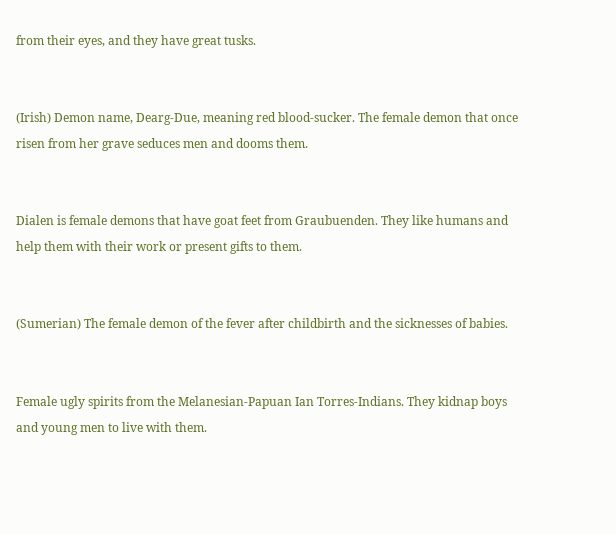from their eyes, and they have great tusks.


(Irish) Demon name, Dearg-Due, meaning red blood-sucker. The female demon that once risen from her grave seduces men and dooms them.


Dialen is female demons that have goat feet from Graubuenden. They like humans and help them with their work or present gifts to them.


(Sumerian) The female demon of the fever after childbirth and the sicknesses of babies.


Female ugly spirits from the Melanesian-Papuan Ian Torres-Indians. They kidnap boys and young men to live with them.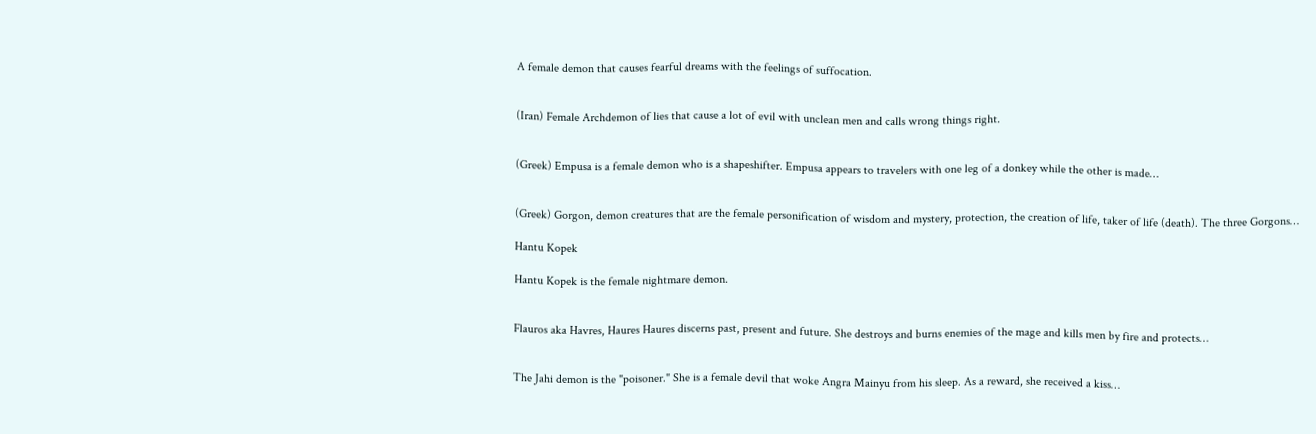A female demon that causes fearful dreams with the feelings of suffocation.


(Iran) Female Archdemon of lies that cause a lot of evil with unclean men and calls wrong things right.


(Greek) Empusa is a female demon who is a shapeshifter. Empusa appears to travelers with one leg of a donkey while the other is made…


(Greek) Gorgon, demon creatures that are the female personification of wisdom and mystery, protection, the creation of life, taker of life (death). The three Gorgons…

Hantu Kopek

Hantu Kopek is the female nightmare demon.


Flauros aka Havres, Haures Haures discerns past, present and future. She destroys and burns enemies of the mage and kills men by fire and protects…


The Jahi demon is the "poisoner." She is a female devil that woke Angra Mainyu from his sleep. As a reward, she received a kiss…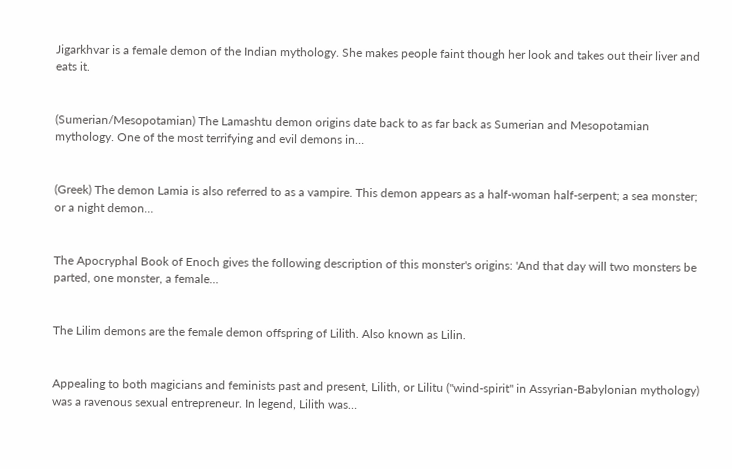Jigarkhvar is a female demon of the Indian mythology. She makes people faint though her look and takes out their liver and eats it.


(Sumerian/Mesopotamian) The Lamashtu demon origins date back to as far back as Sumerian and Mesopotamian mythology. One of the most terrifying and evil demons in…


(Greek) The demon Lamia is also referred to as a vampire. This demon appears as a half-woman half-serpent; a sea monster; or a night demon…


The Apocryphal Book of Enoch gives the following description of this monster's origins: 'And that day will two monsters be parted, one monster, a female…


The Lilim demons are the female demon offspring of Lilith. Also known as Lilin.


Appealing to both magicians and feminists past and present, Lilith, or Lilitu ("wind-spirit" in Assyrian-Babylonian mythology) was a ravenous sexual entrepreneur. In legend, Lilith was…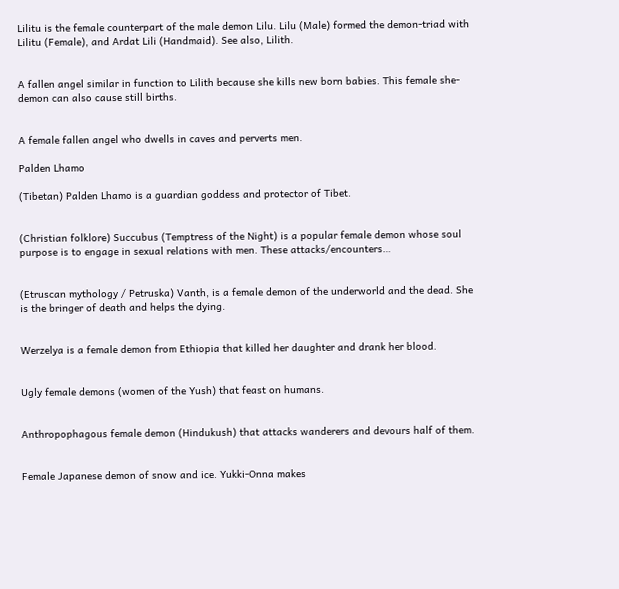Lilitu is the female counterpart of the male demon Lilu. Lilu (Male) formed the demon-triad with Lilitu (Female), and Ardat Lili (Handmaid). See also, Lilith.


A fallen angel similar in function to Lilith because she kills new born babies. This female she-demon can also cause still births.


A female fallen angel who dwells in caves and perverts men.

Palden Lhamo

(Tibetan) Palden Lhamo is a guardian goddess and protector of Tibet.


(Christian folklore) Succubus (Temptress of the Night) is a popular female demon whose soul purpose is to engage in sexual relations with men. These attacks/encounters…


(Etruscan mythology / Petruska) Vanth, is a female demon of the underworld and the dead. She is the bringer of death and helps the dying.


Werzelya is a female demon from Ethiopia that killed her daughter and drank her blood.


Ugly female demons (women of the Yush) that feast on humans.


Anthropophagous female demon (Hindukush) that attacks wanderers and devours half of them.


Female Japanese demon of snow and ice. Yukki-Onna makes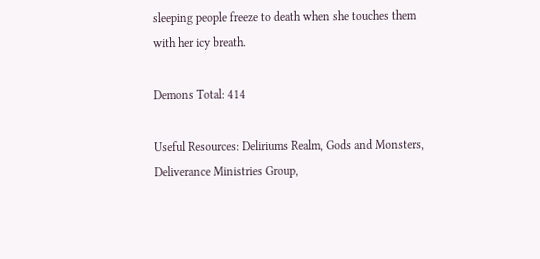sleeping people freeze to death when she touches them with her icy breath.

Demons Total: 414

Useful Resources: Deliriums Realm, Gods and Monsters, Deliverance Ministries Group,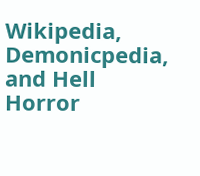Wikipedia, Demonicpedia, and Hell Horror